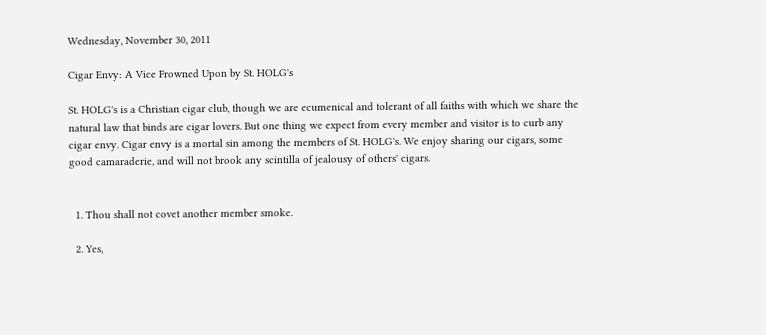Wednesday, November 30, 2011

Cigar Envy: A Vice Frowned Upon by St. HOLG's

St. HOLG's is a Christian cigar club, though we are ecumenical and tolerant of all faiths with which we share the natural law that binds are cigar lovers. But one thing we expect from every member and visitor is to curb any cigar envy. Cigar envy is a mortal sin among the members of St. HOLG's. We enjoy sharing our cigars, some good camaraderie, and will not brook any scintilla of jealousy of others' cigars.


  1. Thou shall not covet another member smoke.

  2. Yes,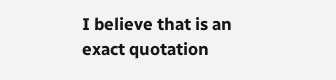I believe that is an exact quotation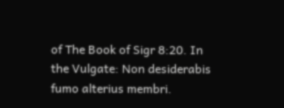of The Book of Sigr 8:20. In the Vulgate: Non desiderabis fumo alterius membri.